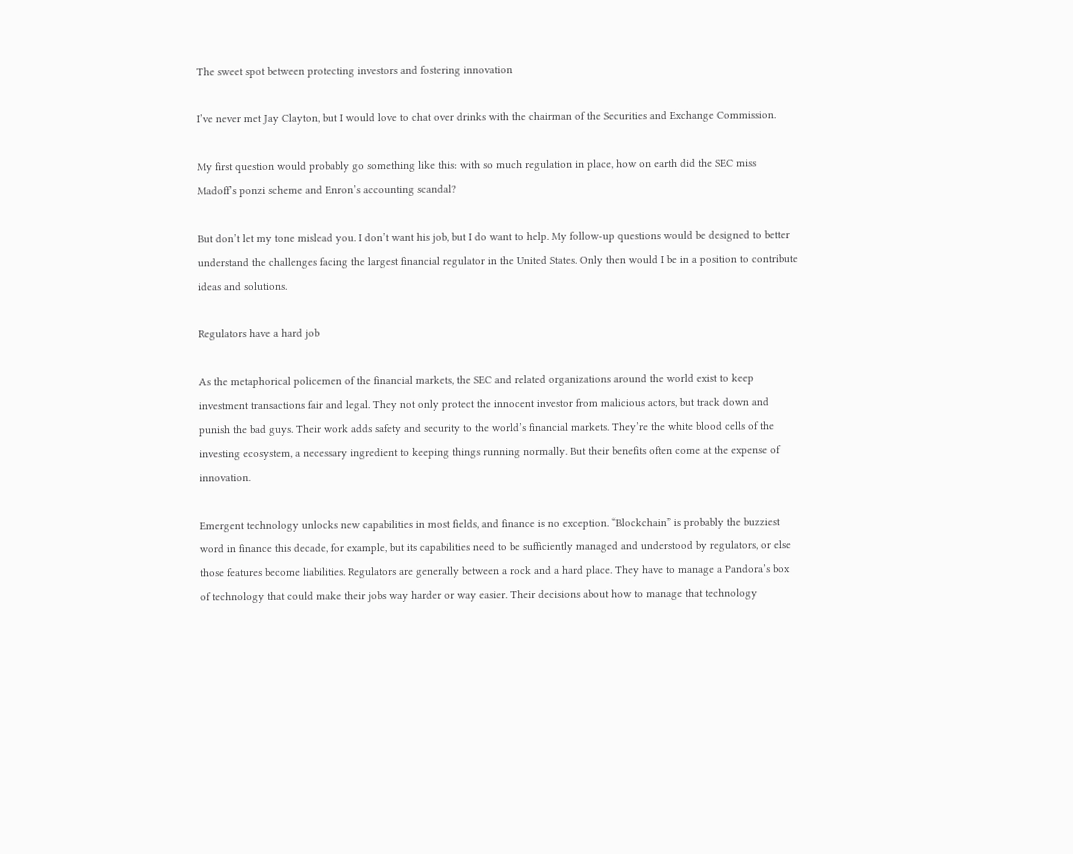The sweet spot between protecting investors and fostering innovation

I’ve never met Jay Clayton, but I would love to chat over drinks with the chairman of the Securities and Exchange Commission.

My first question would probably go something like this: with so much regulation in place, how on earth did the SEC miss Madoff’s ponzi scheme and Enron’s accounting scandal?

But don’t let my tone mislead you. I don’t want his job, but I do want to help. My follow-up questions would be designed to better understand the challenges facing the largest financial regulator in the United States. Only then would I be in a position to contribute ideas and solutions.

Regulators have a hard job

As the metaphorical policemen of the financial markets, the SEC and related organizations around the world exist to keep investment transactions fair and legal. They not only protect the innocent investor from malicious actors, but track down and punish the bad guys. Their work adds safety and security to the world’s financial markets. They’re the white blood cells of the investing ecosystem, a necessary ingredient to keeping things running normally. But their benefits often come at the expense of innovation.

Emergent technology unlocks new capabilities in most fields, and finance is no exception. “Blockchain” is probably the buzziest word in finance this decade, for example, but its capabilities need to be sufficiently managed and understood by regulators, or else those features become liabilities. Regulators are generally between a rock and a hard place. They have to manage a Pandora’s box of technology that could make their jobs way harder or way easier. Their decisions about how to manage that technology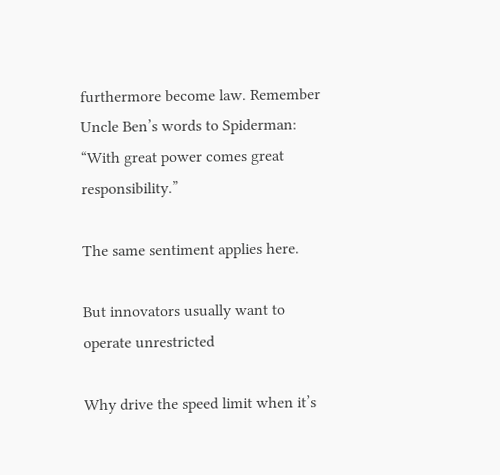furthermore become law. Remember Uncle Ben’s words to Spiderman: “With great power comes great responsibility.”

The same sentiment applies here.

But innovators usually want to operate unrestricted

Why drive the speed limit when it’s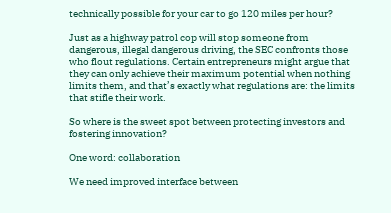technically possible for your car to go 120 miles per hour?

Just as a highway patrol cop will stop someone from dangerous, illegal dangerous driving, the SEC confronts those who flout regulations. Certain entrepreneurs might argue that they can only achieve their maximum potential when nothing limits them, and that’s exactly what regulations are: the limits that stifle their work.

So where is the sweet spot between protecting investors and fostering innovation?

One word: collaboration

We need improved interface between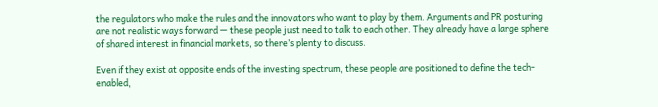the regulators who make the rules and the innovators who want to play by them. Arguments and PR posturing are not realistic ways forward — these people just need to talk to each other. They already have a large sphere of shared interest in financial markets, so there’s plenty to discuss.

Even if they exist at opposite ends of the investing spectrum, these people are positioned to define the tech-enabled,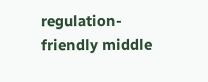regulation-friendly middle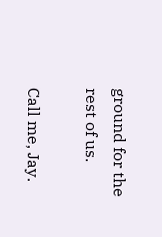ground for the rest of us.

Call me, Jay.